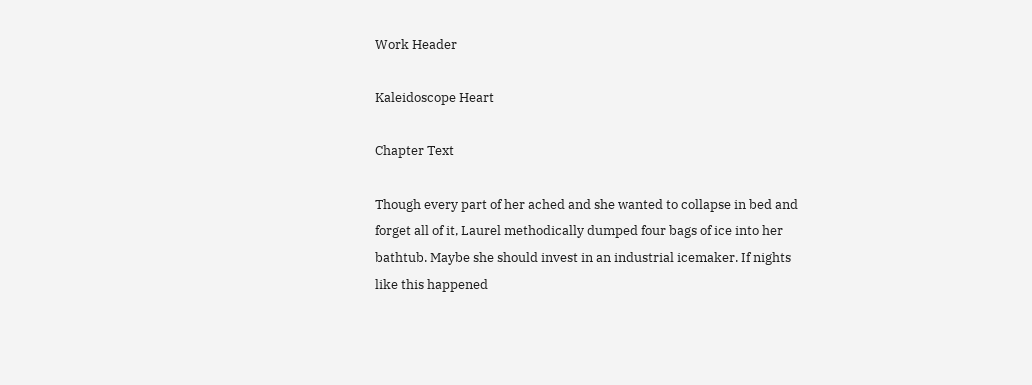Work Header

Kaleidoscope Heart

Chapter Text

Though every part of her ached and she wanted to collapse in bed and forget all of it, Laurel methodically dumped four bags of ice into her bathtub. Maybe she should invest in an industrial icemaker. If nights like this happened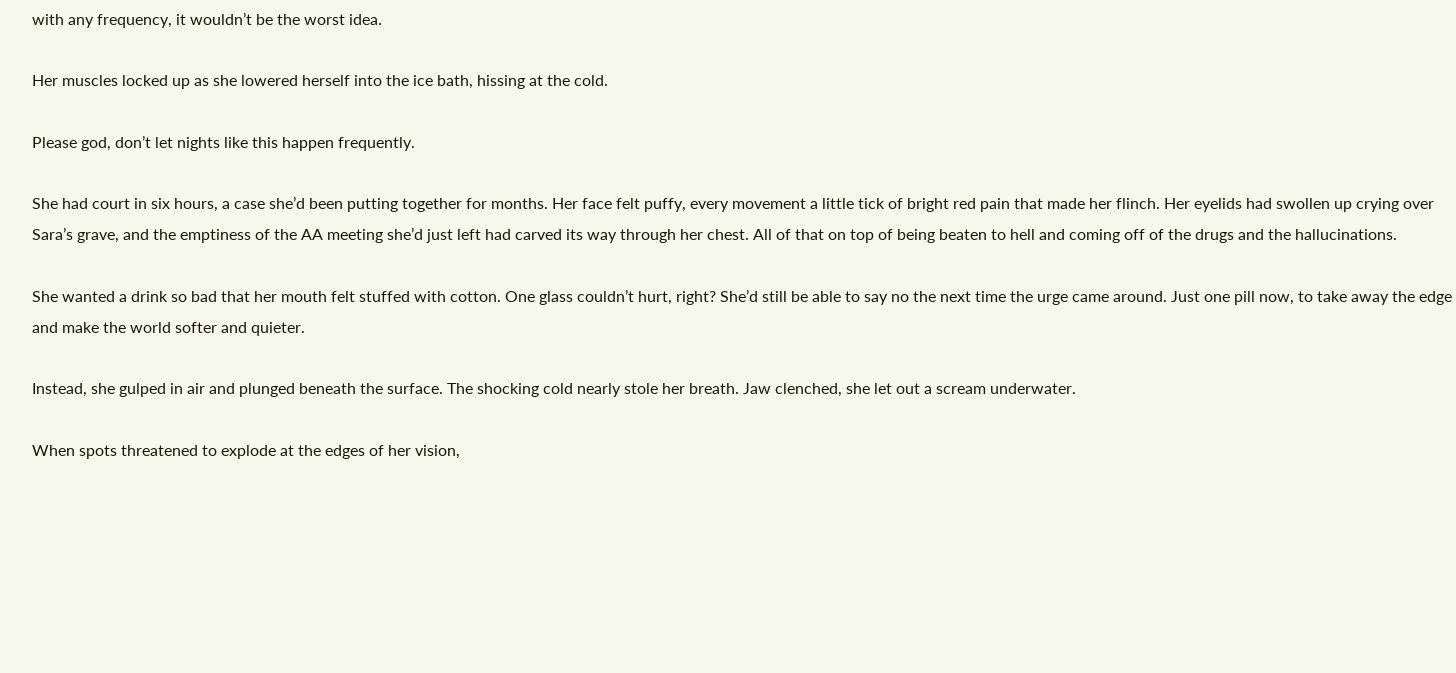with any frequency, it wouldn’t be the worst idea.

Her muscles locked up as she lowered herself into the ice bath, hissing at the cold.

Please god, don’t let nights like this happen frequently.

She had court in six hours, a case she’d been putting together for months. Her face felt puffy, every movement a little tick of bright red pain that made her flinch. Her eyelids had swollen up crying over Sara’s grave, and the emptiness of the AA meeting she’d just left had carved its way through her chest. All of that on top of being beaten to hell and coming off of the drugs and the hallucinations.

She wanted a drink so bad that her mouth felt stuffed with cotton. One glass couldn’t hurt, right? She’d still be able to say no the next time the urge came around. Just one pill now, to take away the edge and make the world softer and quieter.

Instead, she gulped in air and plunged beneath the surface. The shocking cold nearly stole her breath. Jaw clenched, she let out a scream underwater.

When spots threatened to explode at the edges of her vision,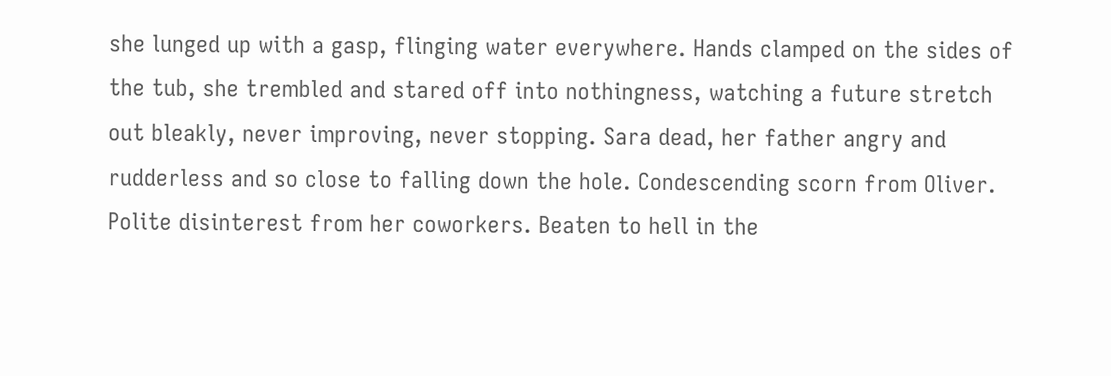she lunged up with a gasp, flinging water everywhere. Hands clamped on the sides of the tub, she trembled and stared off into nothingness, watching a future stretch out bleakly, never improving, never stopping. Sara dead, her father angry and rudderless and so close to falling down the hole. Condescending scorn from Oliver. Polite disinterest from her coworkers. Beaten to hell in the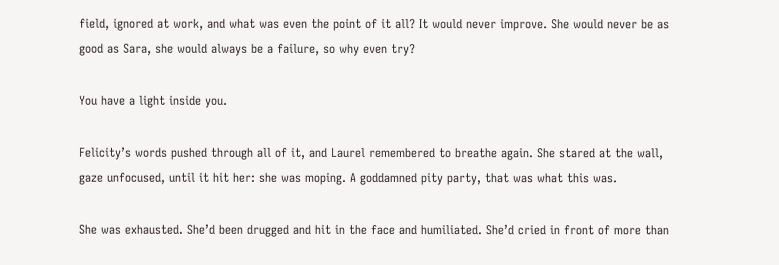field, ignored at work, and what was even the point of it all? It would never improve. She would never be as good as Sara, she would always be a failure, so why even try?

You have a light inside you.

Felicity’s words pushed through all of it, and Laurel remembered to breathe again. She stared at the wall, gaze unfocused, until it hit her: she was moping. A goddamned pity party, that was what this was.

She was exhausted. She’d been drugged and hit in the face and humiliated. She’d cried in front of more than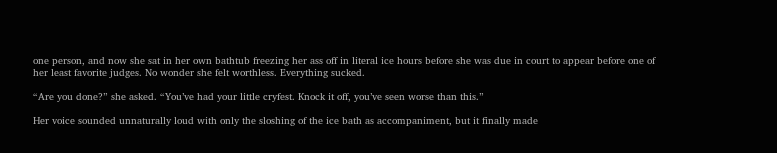one person, and now she sat in her own bathtub freezing her ass off in literal ice hours before she was due in court to appear before one of her least favorite judges. No wonder she felt worthless. Everything sucked.

“Are you done?” she asked. “You’ve had your little cryfest. Knock it off, you’ve seen worse than this.”

Her voice sounded unnaturally loud with only the sloshing of the ice bath as accompaniment, but it finally made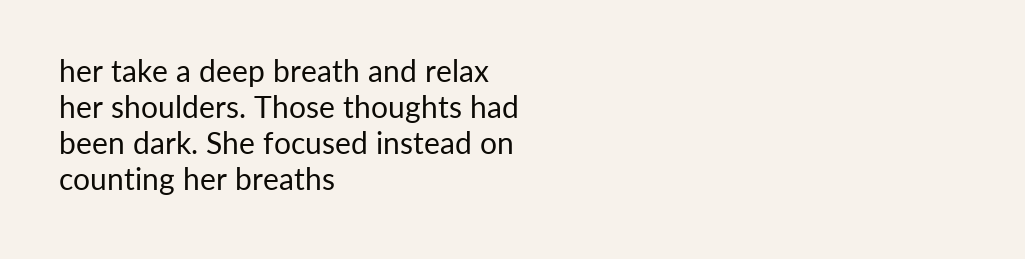her take a deep breath and relax her shoulders. Those thoughts had been dark. She focused instead on counting her breaths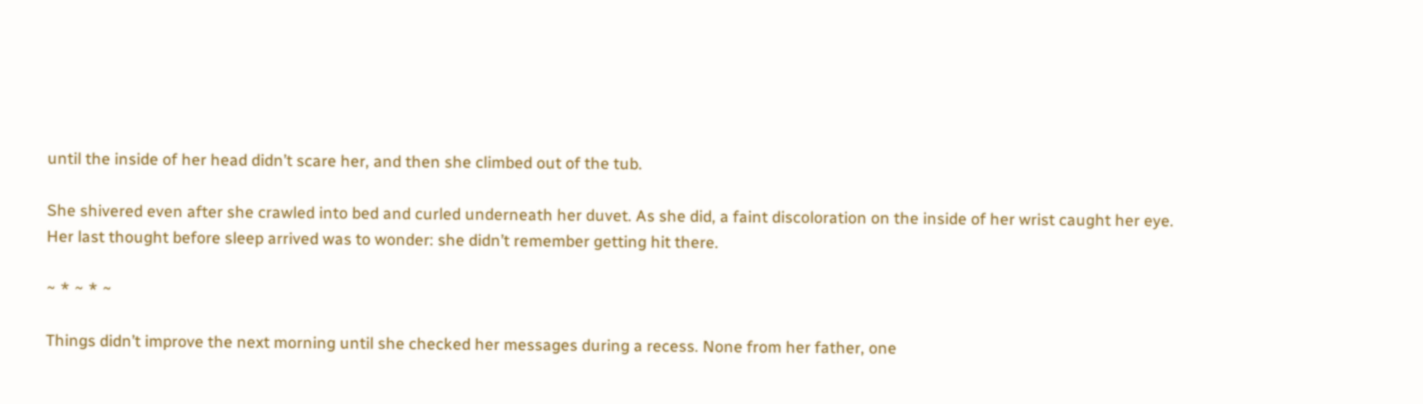until the inside of her head didn’t scare her, and then she climbed out of the tub.

She shivered even after she crawled into bed and curled underneath her duvet. As she did, a faint discoloration on the inside of her wrist caught her eye. Her last thought before sleep arrived was to wonder: she didn’t remember getting hit there.

~ * ~ * ~

Things didn’t improve the next morning until she checked her messages during a recess. None from her father, one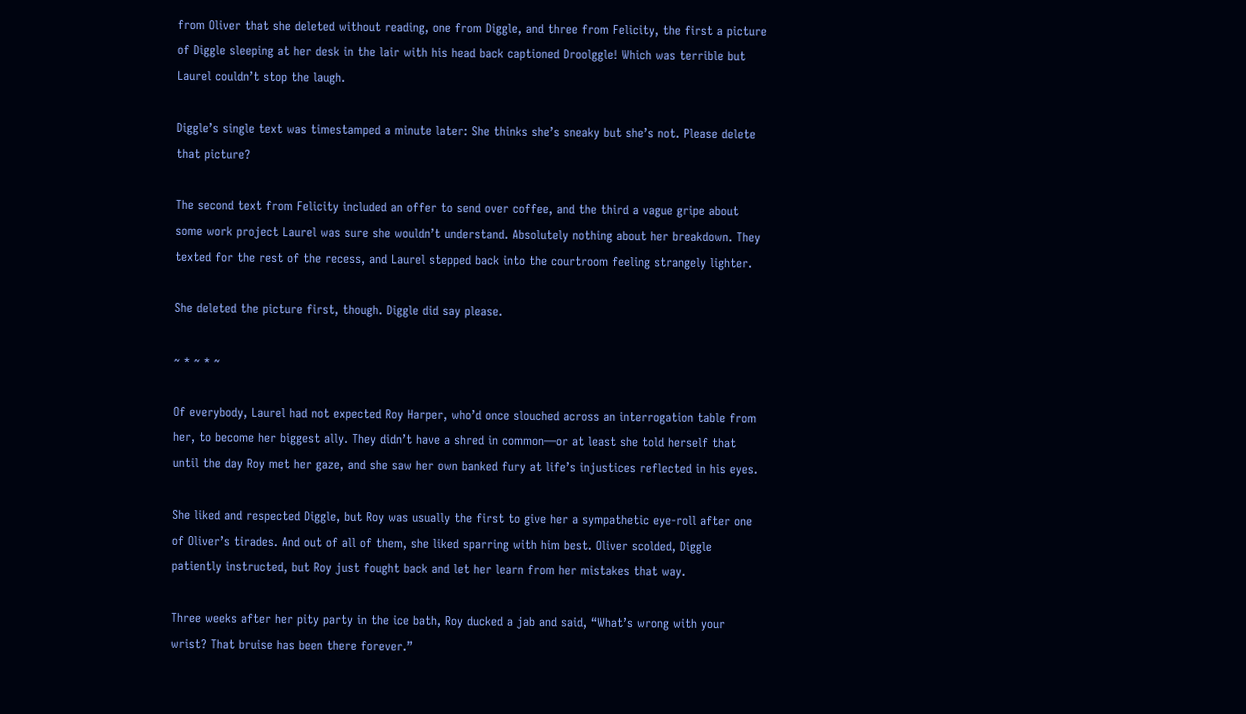from Oliver that she deleted without reading, one from Diggle, and three from Felicity, the first a picture of Diggle sleeping at her desk in the lair with his head back captioned Droolggle! Which was terrible but Laurel couldn’t stop the laugh.

Diggle’s single text was timestamped a minute later: She thinks she’s sneaky but she’s not. Please delete that picture?

The second text from Felicity included an offer to send over coffee, and the third a vague gripe about some work project Laurel was sure she wouldn’t understand. Absolutely nothing about her breakdown. They texted for the rest of the recess, and Laurel stepped back into the courtroom feeling strangely lighter.

She deleted the picture first, though. Diggle did say please.

~ * ~ * ~

Of everybody, Laurel had not expected Roy Harper, who’d once slouched across an interrogation table from her, to become her biggest ally. They didn’t have a shred in common—or at least she told herself that until the day Roy met her gaze, and she saw her own banked fury at life’s injustices reflected in his eyes.

She liked and respected Diggle, but Roy was usually the first to give her a sympathetic eye-roll after one of Oliver’s tirades. And out of all of them, she liked sparring with him best. Oliver scolded, Diggle patiently instructed, but Roy just fought back and let her learn from her mistakes that way.

Three weeks after her pity party in the ice bath, Roy ducked a jab and said, “What’s wrong with your wrist? That bruise has been there forever.”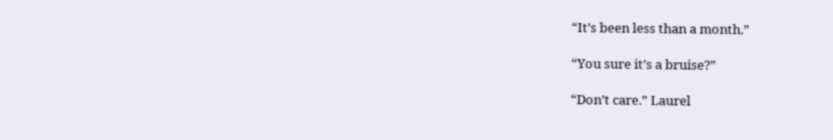“It’s been less than a month.”

“You sure it’s a bruise?”

“Don’t care.” Laurel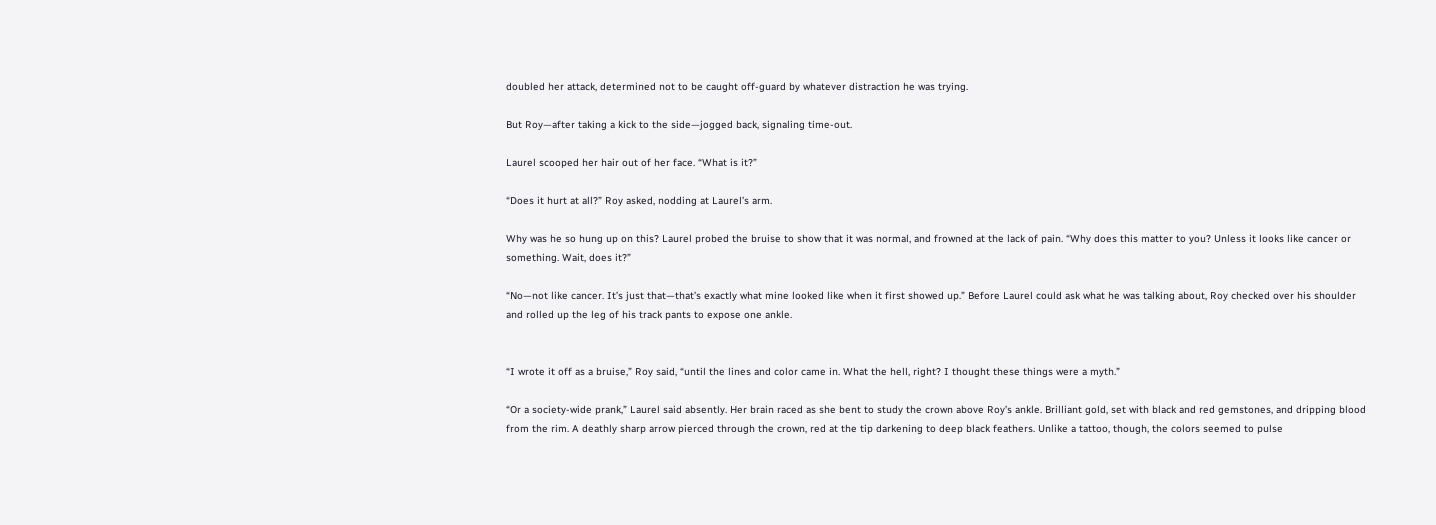doubled her attack, determined not to be caught off-guard by whatever distraction he was trying.

But Roy—after taking a kick to the side—jogged back, signaling time-out.

Laurel scooped her hair out of her face. “What is it?”

“Does it hurt at all?” Roy asked, nodding at Laurel’s arm.

Why was he so hung up on this? Laurel probed the bruise to show that it was normal, and frowned at the lack of pain. “Why does this matter to you? Unless it looks like cancer or something. Wait, does it?”

“No—not like cancer. It’s just that—that’s exactly what mine looked like when it first showed up.” Before Laurel could ask what he was talking about, Roy checked over his shoulder and rolled up the leg of his track pants to expose one ankle.


“I wrote it off as a bruise,” Roy said, “until the lines and color came in. What the hell, right? I thought these things were a myth.”

“Or a society-wide prank,” Laurel said absently. Her brain raced as she bent to study the crown above Roy’s ankle. Brilliant gold, set with black and red gemstones, and dripping blood from the rim. A deathly sharp arrow pierced through the crown, red at the tip darkening to deep black feathers. Unlike a tattoo, though, the colors seemed to pulse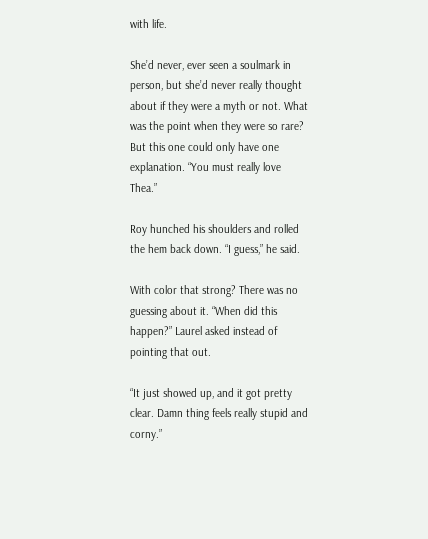with life.

She’d never, ever seen a soulmark in person, but she’d never really thought about if they were a myth or not. What was the point when they were so rare? But this one could only have one explanation. “You must really love Thea.”

Roy hunched his shoulders and rolled the hem back down. “I guess,” he said.

With color that strong? There was no guessing about it. “When did this happen?” Laurel asked instead of pointing that out.

“It just showed up, and it got pretty clear. Damn thing feels really stupid and corny.”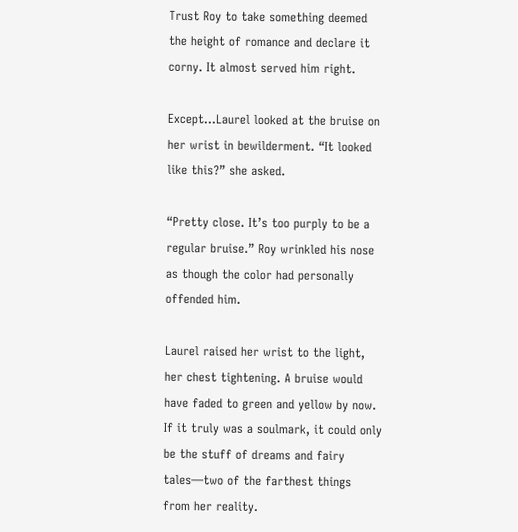Trust Roy to take something deemed the height of romance and declare it corny. It almost served him right.

Except…Laurel looked at the bruise on her wrist in bewilderment. “It looked like this?” she asked.

“Pretty close. It’s too purply to be a regular bruise.” Roy wrinkled his nose as though the color had personally offended him.

Laurel raised her wrist to the light, her chest tightening. A bruise would have faded to green and yellow by now. If it truly was a soulmark, it could only be the stuff of dreams and fairy tales—two of the farthest things from her reality.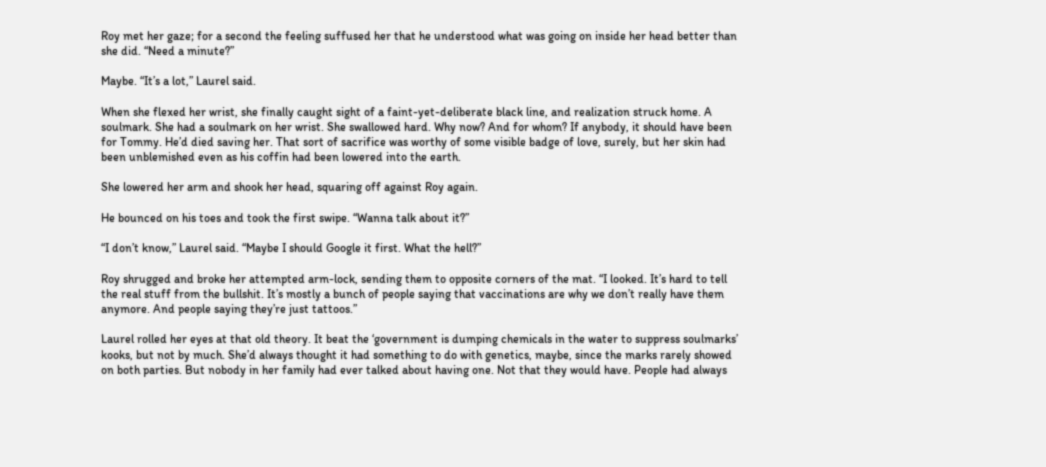Roy met her gaze; for a second the feeling suffused her that he understood what was going on inside her head better than she did. “Need a minute?”

Maybe. “It’s a lot,” Laurel said.

When she flexed her wrist, she finally caught sight of a faint-yet-deliberate black line, and realization struck home. A soulmark. She had a soulmark on her wrist. She swallowed hard. Why now? And for whom? If anybody, it should have been for Tommy. He’d died saving her. That sort of sacrifice was worthy of some visible badge of love, surely, but her skin had been unblemished even as his coffin had been lowered into the earth.

She lowered her arm and shook her head, squaring off against Roy again.

He bounced on his toes and took the first swipe. “Wanna talk about it?”

“I don’t know,” Laurel said. “Maybe I should Google it first. What the hell?”

Roy shrugged and broke her attempted arm-lock, sending them to opposite corners of the mat. “I looked. It’s hard to tell the real stuff from the bullshit. It’s mostly a bunch of people saying that vaccinations are why we don’t really have them anymore. And people saying they’re just tattoos.”

Laurel rolled her eyes at that old theory. It beat the ‘government is dumping chemicals in the water to suppress soulmarks’ kooks, but not by much. She’d always thought it had something to do with genetics, maybe, since the marks rarely showed on both parties. But nobody in her family had ever talked about having one. Not that they would have. People had always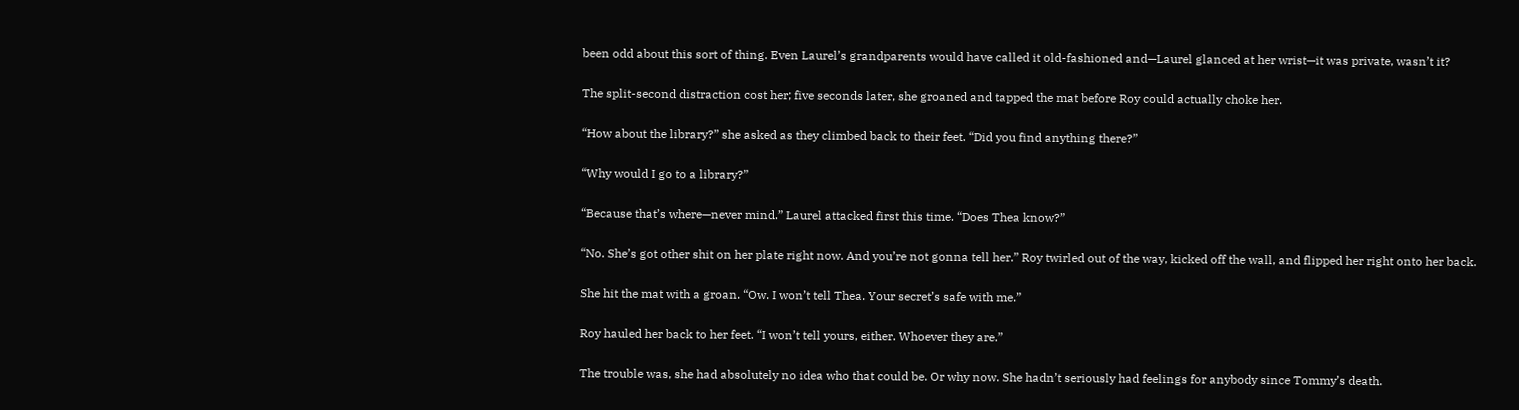been odd about this sort of thing. Even Laurel’s grandparents would have called it old-fashioned and—Laurel glanced at her wrist—it was private, wasn’t it?

The split-second distraction cost her; five seconds later, she groaned and tapped the mat before Roy could actually choke her.

“How about the library?” she asked as they climbed back to their feet. “Did you find anything there?”

“Why would I go to a library?”

“Because that’s where—never mind.” Laurel attacked first this time. “Does Thea know?”

“No. She’s got other shit on her plate right now. And you’re not gonna tell her.” Roy twirled out of the way, kicked off the wall, and flipped her right onto her back.

She hit the mat with a groan. “Ow. I won’t tell Thea. Your secret’s safe with me.”

Roy hauled her back to her feet. “I won’t tell yours, either. Whoever they are.”

The trouble was, she had absolutely no idea who that could be. Or why now. She hadn’t seriously had feelings for anybody since Tommy’s death.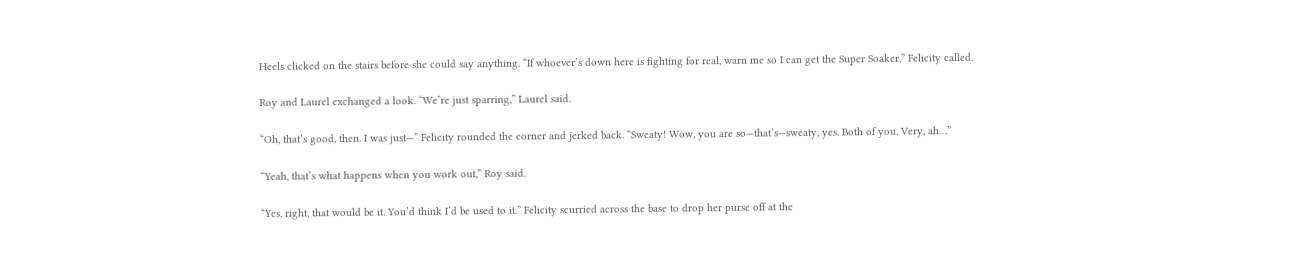Heels clicked on the stairs before she could say anything. “If whoever’s down here is fighting for real, warn me so I can get the Super Soaker,” Felicity called.

Roy and Laurel exchanged a look. “We’re just sparring,” Laurel said.

“Oh, that’s good, then. I was just—” Felicity rounded the corner and jerked back. “Sweaty! Wow, you are so—that’s—sweaty, yes. Both of you. Very, ah…”

“Yeah, that’s what happens when you work out,” Roy said.

“Yes, right, that would be it. You’d think I’d be used to it.” Felicity scurried across the base to drop her purse off at the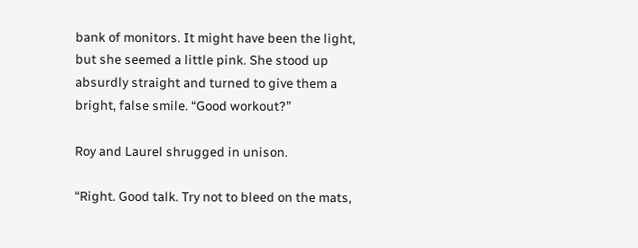bank of monitors. It might have been the light, but she seemed a little pink. She stood up absurdly straight and turned to give them a bright, false smile. “Good workout?”

Roy and Laurel shrugged in unison.

“Right. Good talk. Try not to bleed on the mats,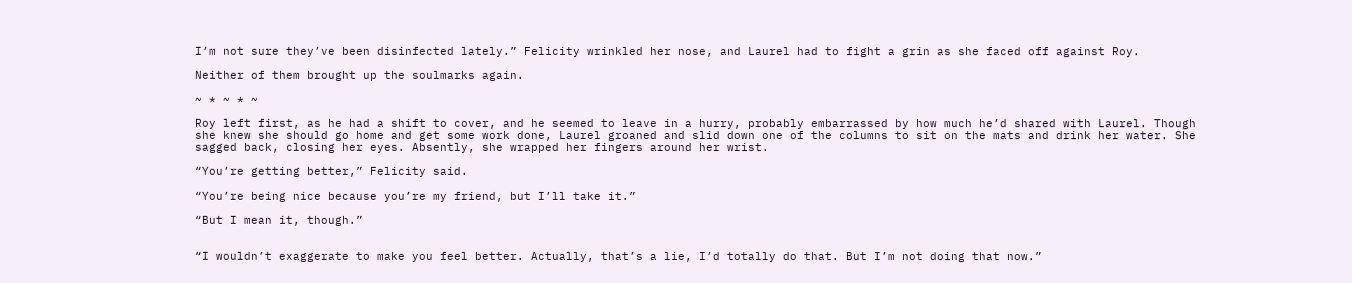I’m not sure they’ve been disinfected lately.” Felicity wrinkled her nose, and Laurel had to fight a grin as she faced off against Roy.

Neither of them brought up the soulmarks again.

~ * ~ * ~

Roy left first, as he had a shift to cover, and he seemed to leave in a hurry, probably embarrassed by how much he’d shared with Laurel. Though she knew she should go home and get some work done, Laurel groaned and slid down one of the columns to sit on the mats and drink her water. She sagged back, closing her eyes. Absently, she wrapped her fingers around her wrist.

“You’re getting better,” Felicity said.

“You’re being nice because you’re my friend, but I’ll take it.”

“But I mean it, though.”


“I wouldn’t exaggerate to make you feel better. Actually, that’s a lie, I’d totally do that. But I’m not doing that now.”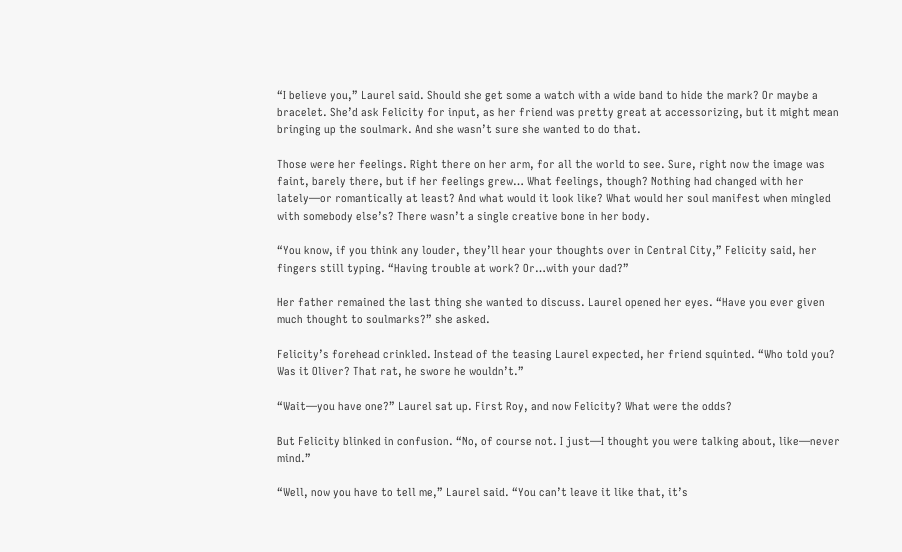“I believe you,” Laurel said. Should she get some a watch with a wide band to hide the mark? Or maybe a bracelet. She’d ask Felicity for input, as her friend was pretty great at accessorizing, but it might mean bringing up the soulmark. And she wasn’t sure she wanted to do that.

Those were her feelings. Right there on her arm, for all the world to see. Sure, right now the image was faint, barely there, but if her feelings grew… What feelings, though? Nothing had changed with her lately—or romantically at least? And what would it look like? What would her soul manifest when mingled with somebody else’s? There wasn’t a single creative bone in her body.

“You know, if you think any louder, they’ll hear your thoughts over in Central City,” Felicity said, her fingers still typing. “Having trouble at work? Or…with your dad?”

Her father remained the last thing she wanted to discuss. Laurel opened her eyes. “Have you ever given much thought to soulmarks?” she asked.

Felicity’s forehead crinkled. Instead of the teasing Laurel expected, her friend squinted. “Who told you? Was it Oliver? That rat, he swore he wouldn’t.”

“Wait—you have one?” Laurel sat up. First Roy, and now Felicity? What were the odds?

But Felicity blinked in confusion. “No, of course not. I just—I thought you were talking about, like—never mind.”

“Well, now you have to tell me,” Laurel said. “You can’t leave it like that, it’s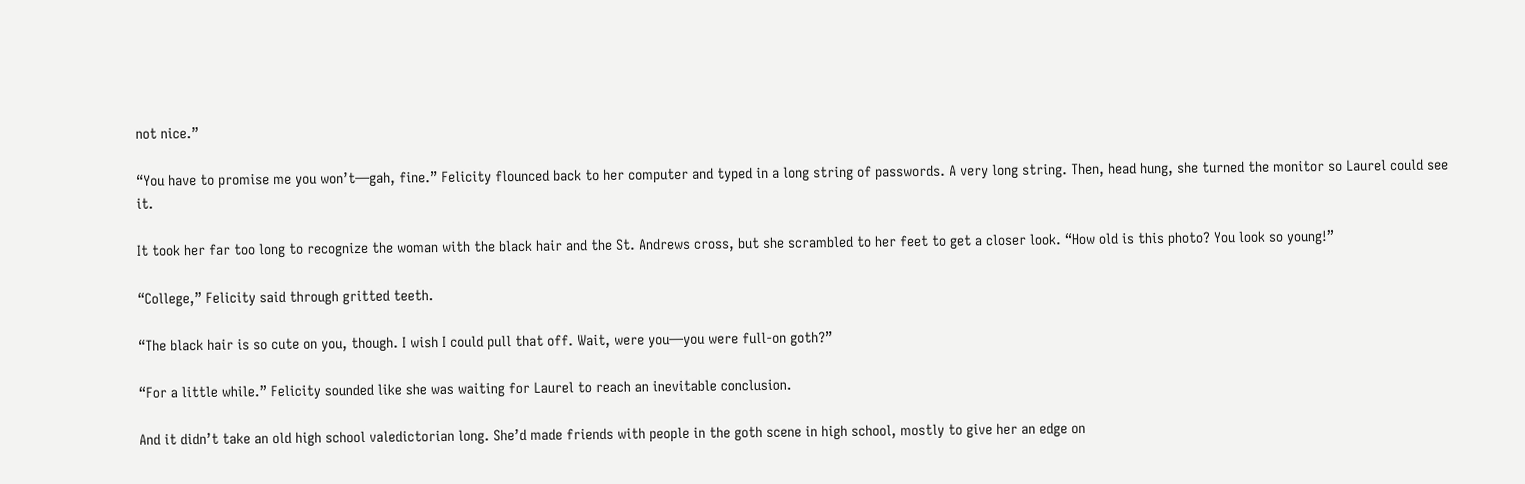not nice.”

“You have to promise me you won’t—gah, fine.” Felicity flounced back to her computer and typed in a long string of passwords. A very long string. Then, head hung, she turned the monitor so Laurel could see it.

It took her far too long to recognize the woman with the black hair and the St. Andrews cross, but she scrambled to her feet to get a closer look. “How old is this photo? You look so young!”

“College,” Felicity said through gritted teeth.

“The black hair is so cute on you, though. I wish I could pull that off. Wait, were you—you were full-on goth?”

“For a little while.” Felicity sounded like she was waiting for Laurel to reach an inevitable conclusion.

And it didn’t take an old high school valedictorian long. She’d made friends with people in the goth scene in high school, mostly to give her an edge on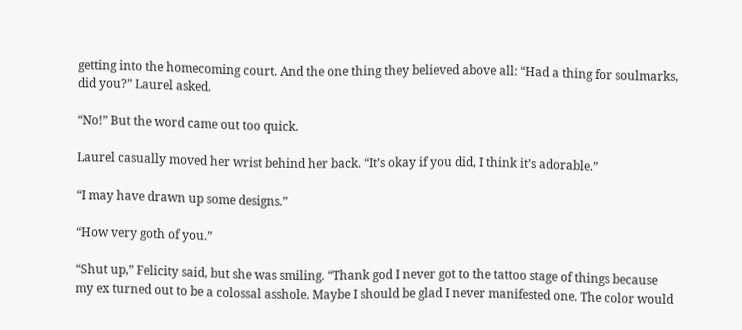getting into the homecoming court. And the one thing they believed above all: “Had a thing for soulmarks, did you?” Laurel asked.

“No!” But the word came out too quick.

Laurel casually moved her wrist behind her back. “It’s okay if you did, I think it’s adorable.”

“I may have drawn up some designs.”

“How very goth of you.”

“Shut up,” Felicity said, but she was smiling. “Thank god I never got to the tattoo stage of things because my ex turned out to be a colossal asshole. Maybe I should be glad I never manifested one. The color would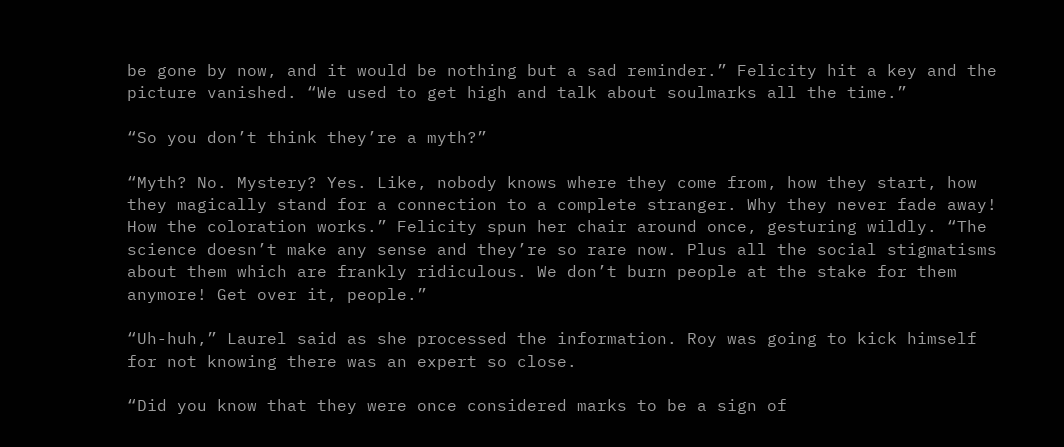be gone by now, and it would be nothing but a sad reminder.” Felicity hit a key and the picture vanished. “We used to get high and talk about soulmarks all the time.”

“So you don’t think they’re a myth?”

“Myth? No. Mystery? Yes. Like, nobody knows where they come from, how they start, how they magically stand for a connection to a complete stranger. Why they never fade away! How the coloration works.” Felicity spun her chair around once, gesturing wildly. “The science doesn’t make any sense and they’re so rare now. Plus all the social stigmatisms about them which are frankly ridiculous. We don’t burn people at the stake for them anymore! Get over it, people.”

“Uh-huh,” Laurel said as she processed the information. Roy was going to kick himself for not knowing there was an expert so close.

“Did you know that they were once considered marks to be a sign of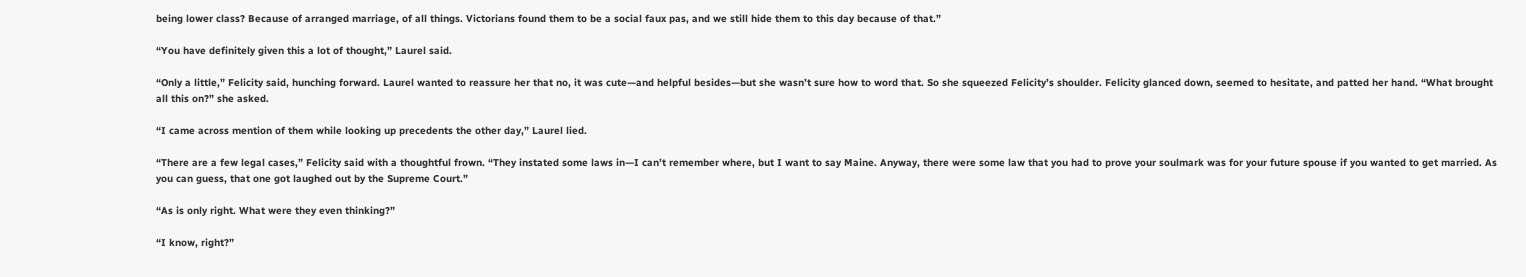being lower class? Because of arranged marriage, of all things. Victorians found them to be a social faux pas, and we still hide them to this day because of that.”

“You have definitely given this a lot of thought,” Laurel said.

“Only a little,” Felicity said, hunching forward. Laurel wanted to reassure her that no, it was cute—and helpful besides—but she wasn’t sure how to word that. So she squeezed Felicity’s shoulder. Felicity glanced down, seemed to hesitate, and patted her hand. “What brought all this on?” she asked.

“I came across mention of them while looking up precedents the other day,” Laurel lied.

“There are a few legal cases,” Felicity said with a thoughtful frown. “They instated some laws in—I can’t remember where, but I want to say Maine. Anyway, there were some law that you had to prove your soulmark was for your future spouse if you wanted to get married. As you can guess, that one got laughed out by the Supreme Court.”

“As is only right. What were they even thinking?”

“I know, right?”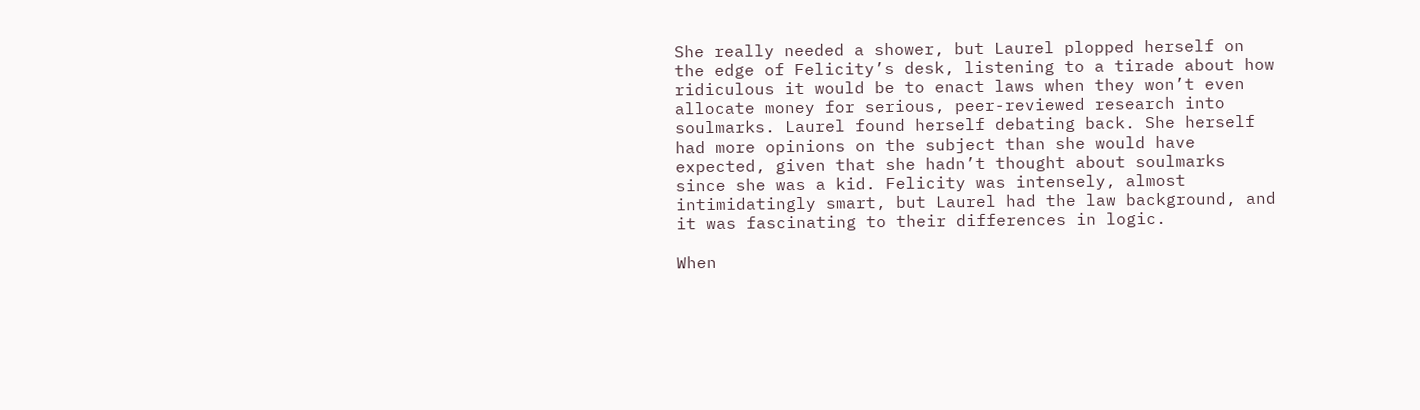She really needed a shower, but Laurel plopped herself on the edge of Felicity’s desk, listening to a tirade about how ridiculous it would be to enact laws when they won’t even allocate money for serious, peer-reviewed research into soulmarks. Laurel found herself debating back. She herself had more opinions on the subject than she would have expected, given that she hadn’t thought about soulmarks since she was a kid. Felicity was intensely, almost intimidatingly smart, but Laurel had the law background, and it was fascinating to their differences in logic.

When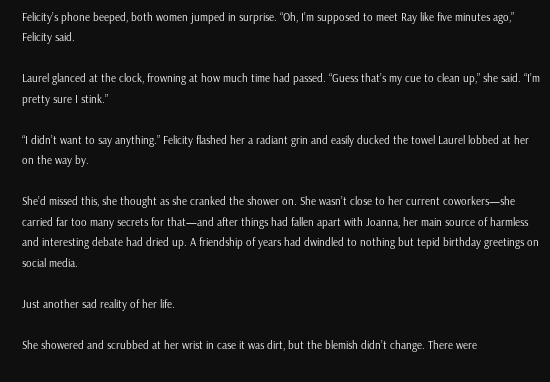Felicity’s phone beeped, both women jumped in surprise. “Oh, I’m supposed to meet Ray like five minutes ago,” Felicity said.

Laurel glanced at the clock, frowning at how much time had passed. “Guess that’s my cue to clean up,” she said. “I’m pretty sure I stink.”

“I didn’t want to say anything.” Felicity flashed her a radiant grin and easily ducked the towel Laurel lobbed at her on the way by.

She’d missed this, she thought as she cranked the shower on. She wasn’t close to her current coworkers—she carried far too many secrets for that—and after things had fallen apart with Joanna, her main source of harmless and interesting debate had dried up. A friendship of years had dwindled to nothing but tepid birthday greetings on social media.

Just another sad reality of her life.

She showered and scrubbed at her wrist in case it was dirt, but the blemish didn’t change. There were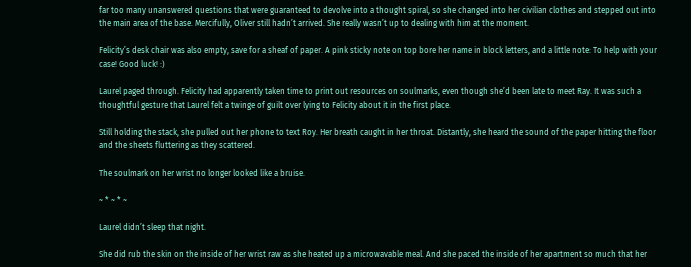far too many unanswered questions that were guaranteed to devolve into a thought spiral, so she changed into her civilian clothes and stepped out into the main area of the base. Mercifully, Oliver still hadn’t arrived. She really wasn’t up to dealing with him at the moment.

Felicity’s desk chair was also empty, save for a sheaf of paper. A pink sticky note on top bore her name in block letters, and a little note: To help with your case! Good luck! :)

Laurel paged through. Felicity had apparently taken time to print out resources on soulmarks, even though she’d been late to meet Ray. It was such a thoughtful gesture that Laurel felt a twinge of guilt over lying to Felicity about it in the first place.

Still holding the stack, she pulled out her phone to text Roy. Her breath caught in her throat. Distantly, she heard the sound of the paper hitting the floor and the sheets fluttering as they scattered.

The soulmark on her wrist no longer looked like a bruise.

~ * ~ * ~

Laurel didn’t sleep that night.

She did rub the skin on the inside of her wrist raw as she heated up a microwavable meal. And she paced the inside of her apartment so much that her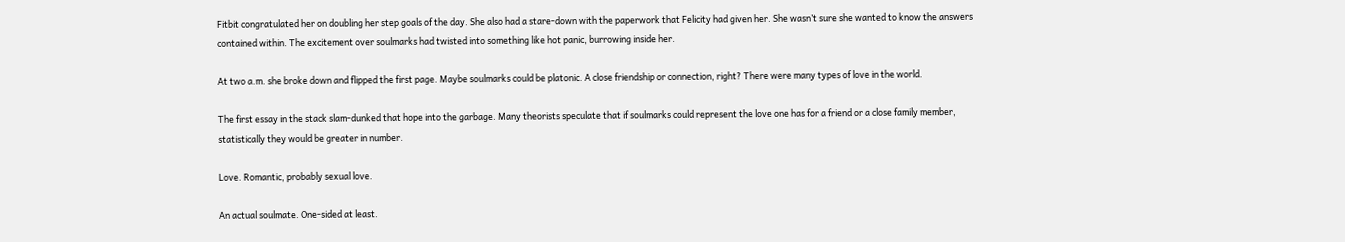Fitbit congratulated her on doubling her step goals of the day. She also had a stare-down with the paperwork that Felicity had given her. She wasn’t sure she wanted to know the answers contained within. The excitement over soulmarks had twisted into something like hot panic, burrowing inside her.

At two a.m. she broke down and flipped the first page. Maybe soulmarks could be platonic. A close friendship or connection, right? There were many types of love in the world.

The first essay in the stack slam-dunked that hope into the garbage. Many theorists speculate that if soulmarks could represent the love one has for a friend or a close family member, statistically they would be greater in number.

Love. Romantic, probably sexual love.

An actual soulmate. One-sided at least.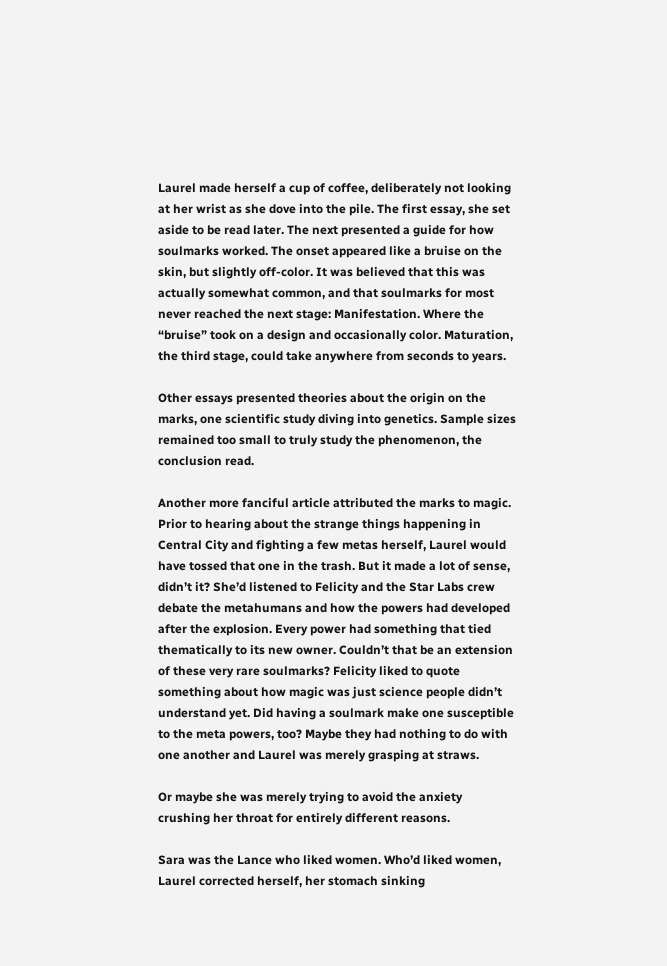Laurel made herself a cup of coffee, deliberately not looking at her wrist as she dove into the pile. The first essay, she set aside to be read later. The next presented a guide for how soulmarks worked. The onset appeared like a bruise on the skin, but slightly off-color. It was believed that this was actually somewhat common, and that soulmarks for most never reached the next stage: Manifestation. Where the “bruise” took on a design and occasionally color. Maturation, the third stage, could take anywhere from seconds to years.

Other essays presented theories about the origin on the marks, one scientific study diving into genetics. Sample sizes remained too small to truly study the phenomenon, the conclusion read.

Another more fanciful article attributed the marks to magic. Prior to hearing about the strange things happening in Central City and fighting a few metas herself, Laurel would have tossed that one in the trash. But it made a lot of sense, didn’t it? She’d listened to Felicity and the Star Labs crew debate the metahumans and how the powers had developed after the explosion. Every power had something that tied thematically to its new owner. Couldn’t that be an extension of these very rare soulmarks? Felicity liked to quote something about how magic was just science people didn’t understand yet. Did having a soulmark make one susceptible to the meta powers, too? Maybe they had nothing to do with one another and Laurel was merely grasping at straws.

Or maybe she was merely trying to avoid the anxiety crushing her throat for entirely different reasons.

Sara was the Lance who liked women. Who’d liked women, Laurel corrected herself, her stomach sinking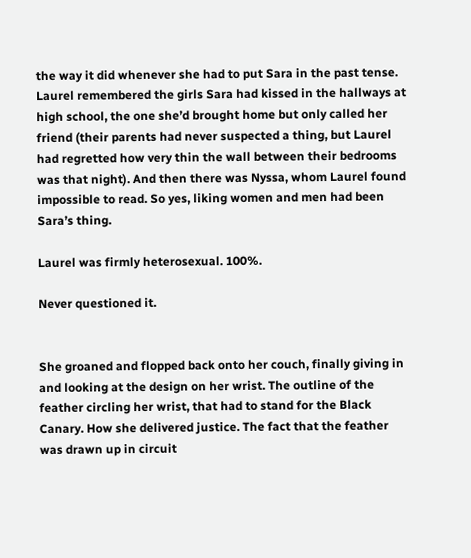the way it did whenever she had to put Sara in the past tense. Laurel remembered the girls Sara had kissed in the hallways at high school, the one she’d brought home but only called her friend (their parents had never suspected a thing, but Laurel had regretted how very thin the wall between their bedrooms was that night). And then there was Nyssa, whom Laurel found impossible to read. So yes, liking women and men had been Sara’s thing.

Laurel was firmly heterosexual. 100%.

Never questioned it.


She groaned and flopped back onto her couch, finally giving in and looking at the design on her wrist. The outline of the feather circling her wrist, that had to stand for the Black Canary. How she delivered justice. The fact that the feather was drawn up in circuit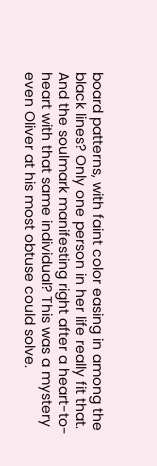board patterns, with faint color easing in among the black lines? Only one person in her life really fit that. And the soulmark manifesting right after a heart-to-heart with that same individual? This was a mystery even Oliver at his most obtuse could solve.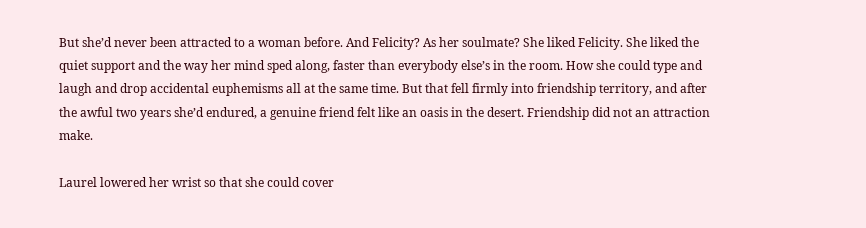But she’d never been attracted to a woman before. And Felicity? As her soulmate? She liked Felicity. She liked the quiet support and the way her mind sped along, faster than everybody else’s in the room. How she could type and laugh and drop accidental euphemisms all at the same time. But that fell firmly into friendship territory, and after the awful two years she’d endured, a genuine friend felt like an oasis in the desert. Friendship did not an attraction make.

Laurel lowered her wrist so that she could cover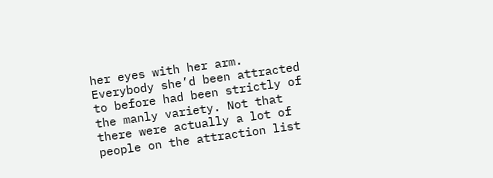her eyes with her arm. Everybody she’d been attracted to before had been strictly of the manly variety. Not that there were actually a lot of people on the attraction list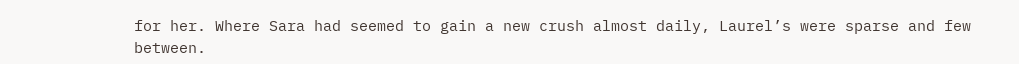for her. Where Sara had seemed to gain a new crush almost daily, Laurel’s were sparse and few between.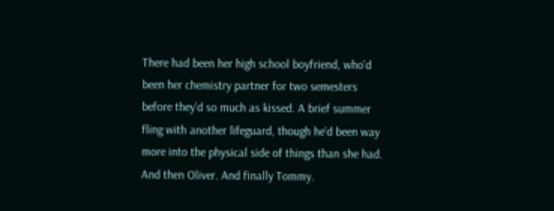There had been her high school boyfriend, who’d been her chemistry partner for two semesters before they’d so much as kissed. A brief summer fling with another lifeguard, though he’d been way more into the physical side of things than she had. And then Oliver. And finally Tommy.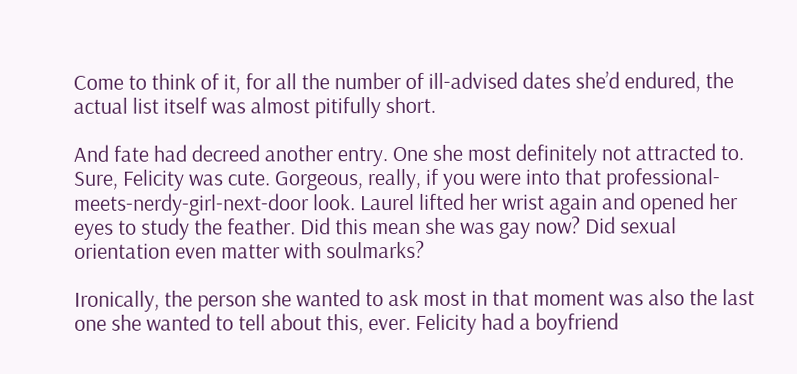Come to think of it, for all the number of ill-advised dates she’d endured, the actual list itself was almost pitifully short.

And fate had decreed another entry. One she most definitely not attracted to. Sure, Felicity was cute. Gorgeous, really, if you were into that professional-meets-nerdy-girl-next-door look. Laurel lifted her wrist again and opened her eyes to study the feather. Did this mean she was gay now? Did sexual orientation even matter with soulmarks?

Ironically, the person she wanted to ask most in that moment was also the last one she wanted to tell about this, ever. Felicity had a boyfriend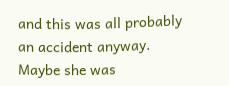and this was all probably an accident anyway. Maybe she was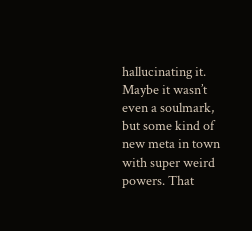hallucinating it. Maybe it wasn’t even a soulmark, but some kind of new meta in town with super weird powers. That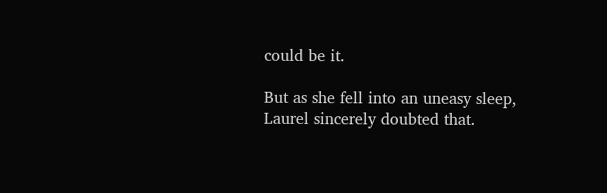could be it.

But as she fell into an uneasy sleep, Laurel sincerely doubted that.